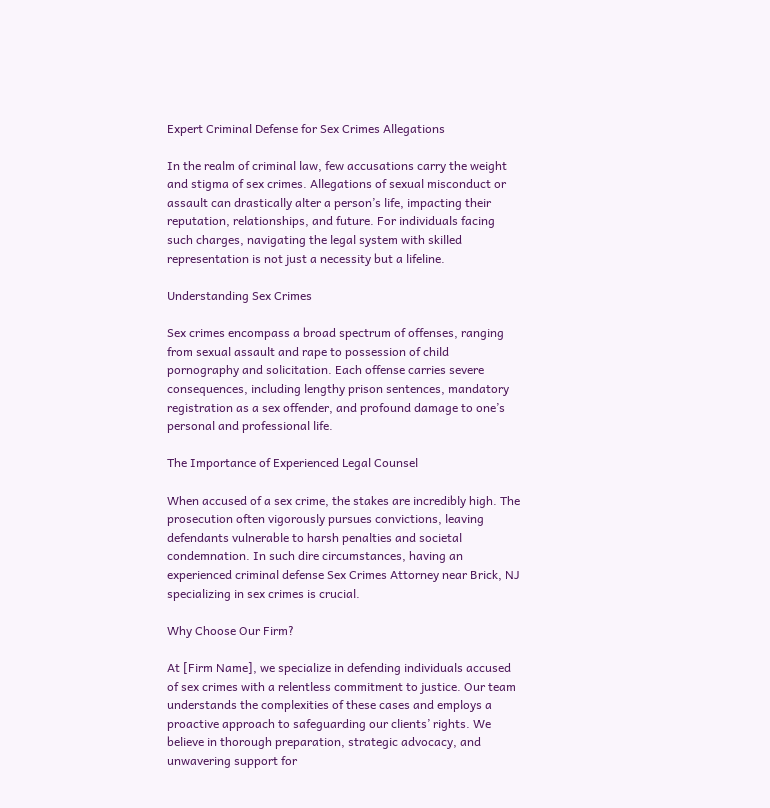Expert Criminal Defense for Sex Crimes Allegations

In the realm of criminal law, few accusations carry the weight and stigma of sex crimes. Allegations of sexual misconduct or assault can drastically alter a person’s life, impacting their reputation, relationships, and future. For individuals facing such charges, navigating the legal system with skilled representation is not just a necessity but a lifeline.

Understanding Sex Crimes

Sex crimes encompass a broad spectrum of offenses, ranging from sexual assault and rape to possession of child pornography and solicitation. Each offense carries severe consequences, including lengthy prison sentences, mandatory registration as a sex offender, and profound damage to one’s personal and professional life.

The Importance of Experienced Legal Counsel

When accused of a sex crime, the stakes are incredibly high. The prosecution often vigorously pursues convictions, leaving defendants vulnerable to harsh penalties and societal condemnation. In such dire circumstances, having an experienced criminal defense Sex Crimes Attorney near Brick, NJ specializing in sex crimes is crucial.

Why Choose Our Firm?

At [Firm Name], we specialize in defending individuals accused of sex crimes with a relentless commitment to justice. Our team understands the complexities of these cases and employs a proactive approach to safeguarding our clients’ rights. We believe in thorough preparation, strategic advocacy, and unwavering support for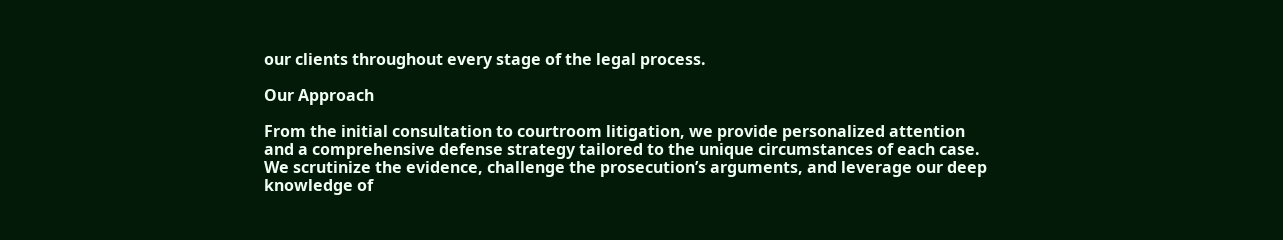our clients throughout every stage of the legal process.

Our Approach

From the initial consultation to courtroom litigation, we provide personalized attention and a comprehensive defense strategy tailored to the unique circumstances of each case. We scrutinize the evidence, challenge the prosecution’s arguments, and leverage our deep knowledge of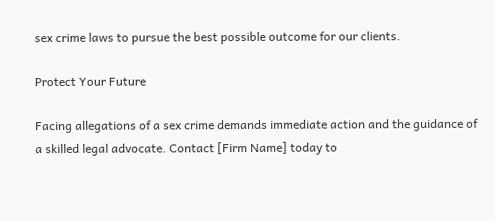sex crime laws to pursue the best possible outcome for our clients.

Protect Your Future

Facing allegations of a sex crime demands immediate action and the guidance of a skilled legal advocate. Contact [Firm Name] today to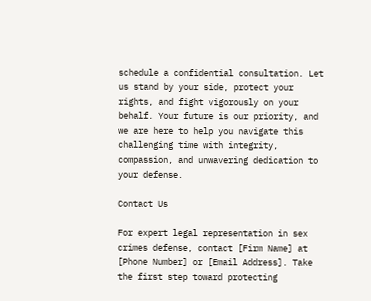schedule a confidential consultation. Let us stand by your side, protect your rights, and fight vigorously on your behalf. Your future is our priority, and we are here to help you navigate this challenging time with integrity, compassion, and unwavering dedication to your defense.

Contact Us

For expert legal representation in sex crimes defense, contact [Firm Name] at [Phone Number] or [Email Address]. Take the first step toward protecting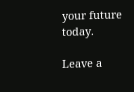your future today.

Leave a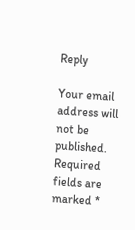Reply

Your email address will not be published. Required fields are marked *